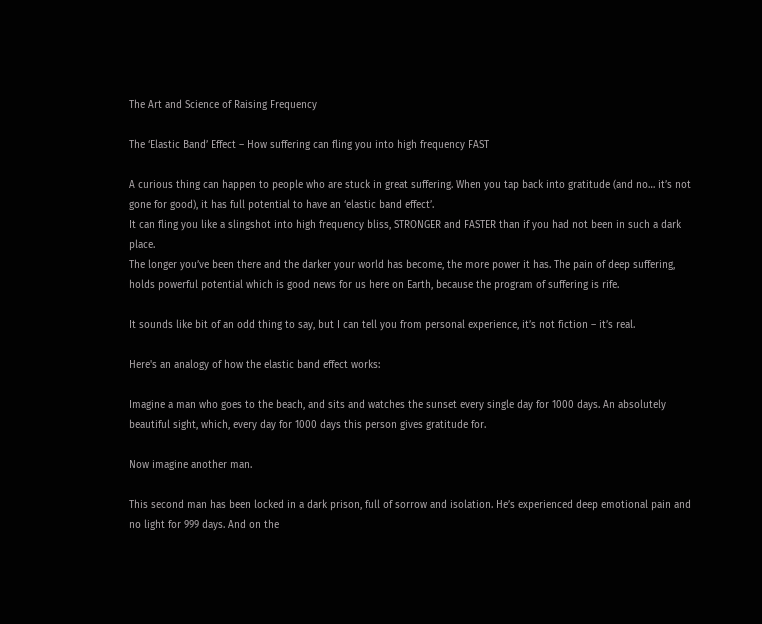The Art and Science of Raising Frequency

The ‘Elastic Band’ Effect – How suffering can fling you into high frequency FAST

A curious thing can happen to people who are stuck in great suffering. When you tap back into gratitude (and no… it’s not gone for good), it has full potential to have an ‘elastic band effect’.
It can fling you like a slingshot into high frequency bliss, STRONGER and FASTER than if you had not been in such a dark place.
The longer you’ve been there and the darker your world has become, the more power it has. The pain of deep suffering, holds powerful potential which is good news for us here on Earth, because the program of suffering is rife.

It sounds like bit of an odd thing to say, but I can tell you from personal experience, it’s not fiction – it’s real.

Here's an analogy of how the elastic band effect works:

Imagine a man who goes to the beach, and sits and watches the sunset every single day for 1000 days. An absolutely beautiful sight, which, every day for 1000 days this person gives gratitude for.

Now imagine another man.

This second man has been locked in a dark prison, full of sorrow and isolation. He’s experienced deep emotional pain and no light for 999 days. And on the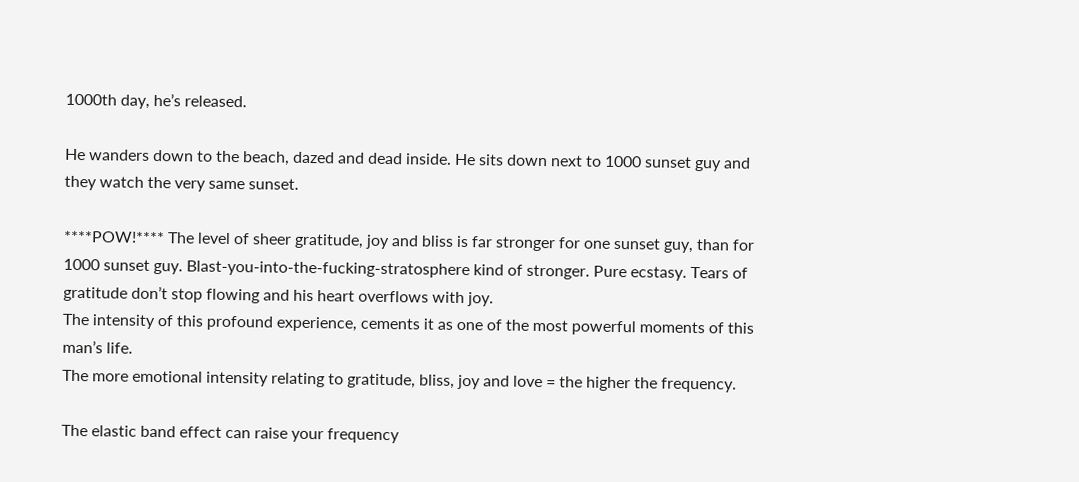1000th day, he’s released.

He wanders down to the beach, dazed and dead inside. He sits down next to 1000 sunset guy and they watch the very same sunset.

****POW!**** The level of sheer gratitude, joy and bliss is far stronger for one sunset guy, than for 1000 sunset guy. Blast-you-into-the-fucking-stratosphere kind of stronger. Pure ecstasy. Tears of gratitude don’t stop flowing and his heart overflows with joy.
The intensity of this profound experience, cements it as one of the most powerful moments of this man’s life.
The more emotional intensity relating to gratitude, bliss, joy and love = the higher the frequency.

The elastic band effect can raise your frequency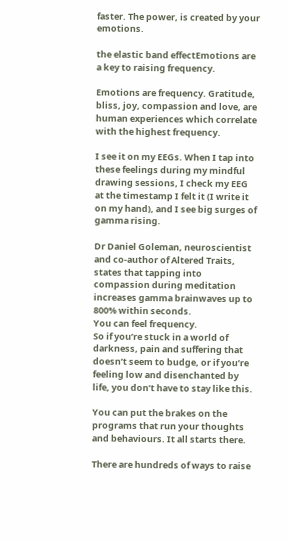faster. The power, is created by your emotions.

the elastic band effectEmotions are a key to raising frequency.

Emotions are frequency. Gratitude, bliss, joy, compassion and love, are human experiences which correlate with the highest frequency.

I see it on my EEGs. When I tap into these feelings during my mindful drawing sessions, I check my EEG at the timestamp I felt it (I write it on my hand), and I see big surges of gamma rising.

Dr Daniel Goleman, neuroscientist and co-author of Altered Traits, states that tapping into compassion during meditation increases gamma brainwaves up to 800% within seconds.
You can feel frequency.
So if you’re stuck in a world of darkness, pain and suffering that doesn’t seem to budge, or if you’re feeling low and disenchanted by life, you don’t have to stay like this.

You can put the brakes on the programs that run your thoughts and behaviours. It all starts there.

There are hundreds of ways to raise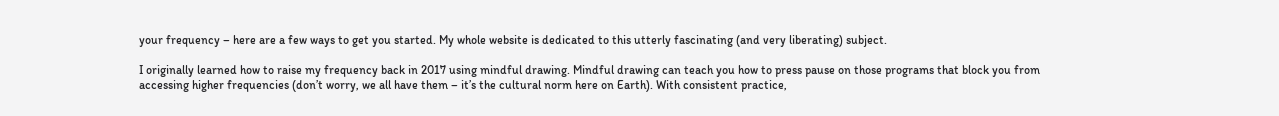your frequency – here are a few ways to get you started. My whole website is dedicated to this utterly fascinating (and very liberating) subject.

I originally learned how to raise my frequency back in 2017 using mindful drawing. Mindful drawing can teach you how to press pause on those programs that block you from accessing higher frequencies (don’t worry, we all have them – it’s the cultural norm here on Earth). With consistent practice,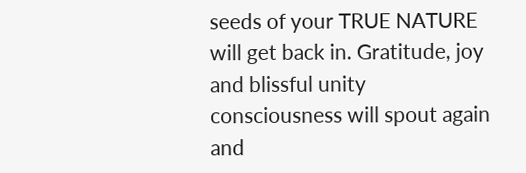seeds of your TRUE NATURE will get back in. Gratitude, joy and blissful unity consciousness will spout again and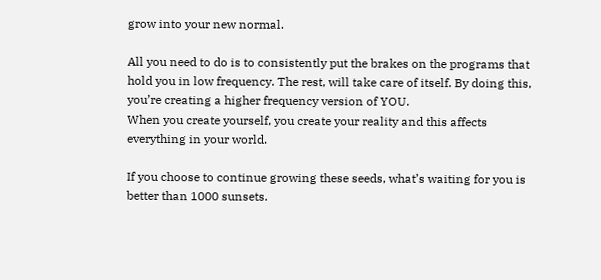grow into your new normal.

All you need to do is to consistently put the brakes on the programs that hold you in low frequency. The rest, will take care of itself. By doing this, you’re creating a higher frequency version of YOU.
When you create yourself, you create your reality and this affects everything in your world.

If you choose to continue growing these seeds, what’s waiting for you is better than 1000 sunsets.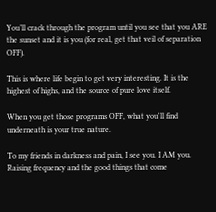You’ll crack through the program until you see that you ARE the sunset and it is you (for real, get that veil of separation OFF).

This is where life begin to get very interesting. It is the highest of highs, and the source of pure love itself.

When you get those programs OFF, what you'll find underneath is your true nature.

To my friends in darkness and pain, I see you. I AM you. Raising frequency and the good things that come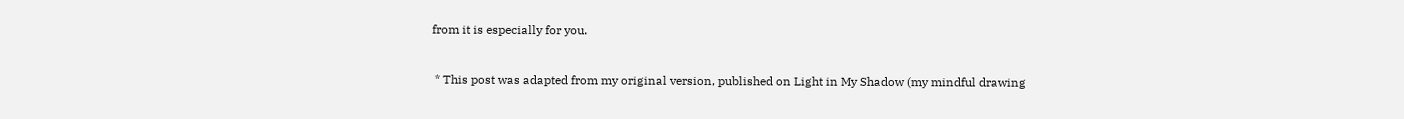from it is especially for you.


 * This post was adapted from my original version, published on Light in My Shadow (my mindful drawing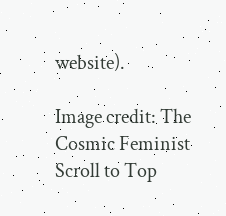website).

Image credit: The Cosmic Feminist
Scroll to Top